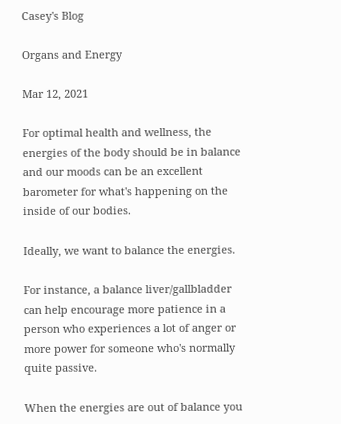Casey's Blog

Organs and Energy

Mar 12, 2021

For optimal health and wellness, the energies of the body should be in balance and our moods can be an excellent barometer for what's happening on the inside of our bodies.

Ideally, we want to balance the energies.

For instance, a balance liver/gallbladder can help encourage more patience in a person who experiences a lot of anger or more power for someone who's normally quite passive.

When the energies are out of balance you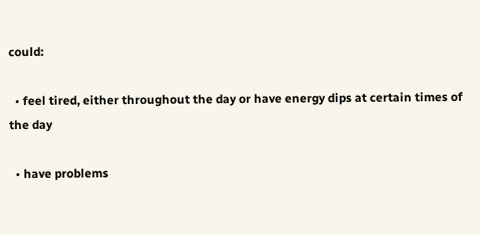could:

  • feel tired, either throughout the day or have energy dips at certain times of the day

  • have problems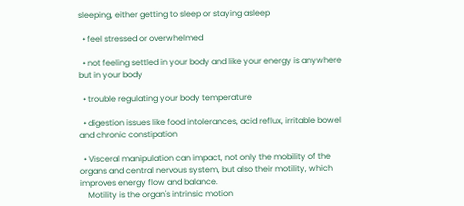sleeping, either getting to sleep or staying asleep

  • feel stressed or overwhelmed

  • not feeling settled in your body and like your energy is anywhere but in your body

  • trouble regulating your body temperature

  • digestion issues like food intolerances, acid reflux, irritable bowel and chronic constipation

  • Visceral manipulation can impact, not only the mobility of the organs and central nervous system, but also their motility, which improves energy flow and balance.
    Motility is the organ's intrinsic motion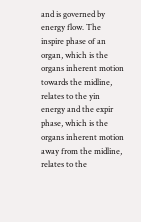and is governed by energy flow. The inspire phase of an organ, which is the organs inherent motion towards the midline, relates to the yin energy and the expir phase, which is the organs inherent motion away from the midline, relates to the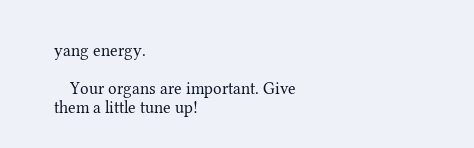yang energy.

    Your organs are important. Give them a little tune up!